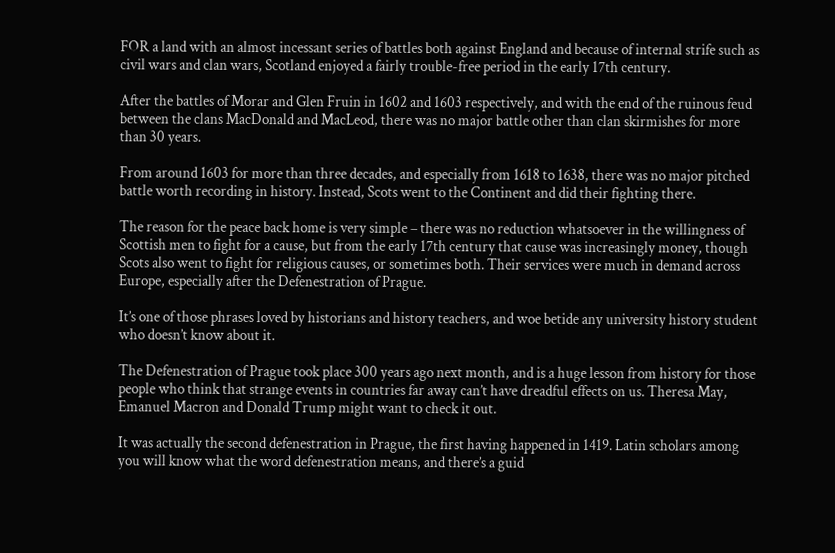FOR a land with an almost incessant series of battles both against England and because of internal strife such as civil wars and clan wars, Scotland enjoyed a fairly trouble-free period in the early 17th century.

After the battles of Morar and Glen Fruin in 1602 and 1603 respectively, and with the end of the ruinous feud between the clans MacDonald and MacLeod, there was no major battle other than clan skirmishes for more than 30 years.

From around 1603 for more than three decades, and especially from 1618 to 1638, there was no major pitched battle worth recording in history. Instead, Scots went to the Continent and did their fighting there.

The reason for the peace back home is very simple – there was no reduction whatsoever in the willingness of Scottish men to fight for a cause, but from the early 17th century that cause was increasingly money, though Scots also went to fight for religious causes, or sometimes both. Their services were much in demand across Europe, especially after the Defenestration of Prague.

It’s one of those phrases loved by historians and history teachers, and woe betide any university history student who doesn’t know about it.

The Defenestration of Prague took place 300 years ago next month, and is a huge lesson from history for those people who think that strange events in countries far away can’t have dreadful effects on us. Theresa May, Emanuel Macron and Donald Trump might want to check it out.

It was actually the second defenestration in Prague, the first having happened in 1419. Latin scholars among you will know what the word defenestration means, and there’s a guid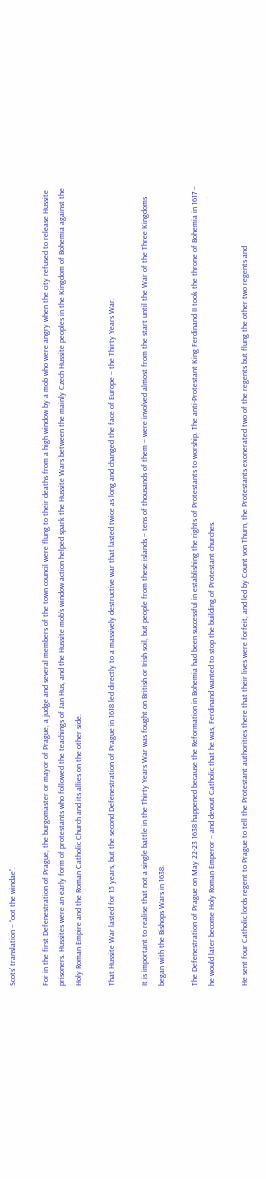Scots’ translation – “oot the windae”.

For in the first Defenestration of Prague, the burgomaster or mayor of Prague, a judge and several members of the town council were flung to their deaths from a high window by a mob who were angry when the city refused to release Hussite prisoners. Hussites were an early form of protestants who followed the teachings of Jan Hus, and the Hussite mob’s window action helped spark the Hussite Wars between the mainly Czech Hussite peoples in the Kingdom of Bohemia against the Holy Roman Empire and the Roman Catholic Church and its allies on the other side.

That Hussite War lasted for 15 years, but the second Defenestration of Prague in 1618 led directly to a massively destructive war that lasted twice as long and changed the face of Europe – the Thirty Years War.

It is important to realise that not a single battle in the Thirty Years War was fought on British or Irish soil, but people from these islands – tens of thousands of them – were involved almost from the start until the War of the Three Kingdoms began with the Bishops Wars in 1638.

The Defenestration of Prague on May 22-23 1638 happened because the Reformation in Bohemia had been successful in establishing the rights of Protestants to worship. The anti-Protestant King Ferdinand II took the throne of Bohemia in 1617 – he would later become Holy Roman Emperor – and devout Catholic that he was, Ferdinand wanted to stop the building of Protestant churches.

He sent four Catholic lords regent to Prague to tell the Protestant authorities there that their lives were forfeit, and led by Count von Thurn, the Protestants exonerated two of the regents but flung the other two regents and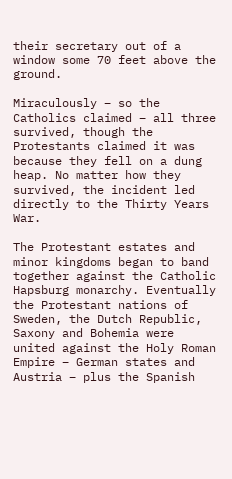their secretary out of a window some 70 feet above the ground.

Miraculously – so the Catholics claimed – all three survived, though the Protestants claimed it was because they fell on a dung heap. No matter how they survived, the incident led directly to the Thirty Years War.

The Protestant estates and minor kingdoms began to band together against the Catholic Hapsburg monarchy. Eventually the Protestant nations of Sweden, the Dutch Republic, Saxony and Bohemia were united against the Holy Roman Empire – German states and Austria – plus the Spanish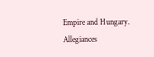Empire and Hungary. Allegiances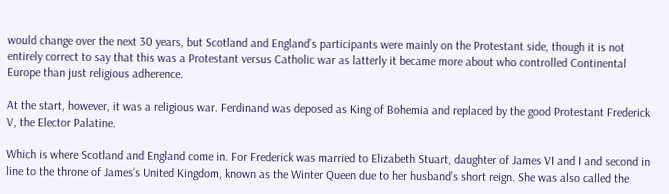would change over the next 30 years, but Scotland and England’s participants were mainly on the Protestant side, though it is not entirely correct to say that this was a Protestant versus Catholic war as latterly it became more about who controlled Continental Europe than just religious adherence.

At the start, however, it was a religious war. Ferdinand was deposed as King of Bohemia and replaced by the good Protestant Frederick V, the Elector Palatine.

Which is where Scotland and England come in. For Frederick was married to Elizabeth Stuart, daughter of James VI and I and second in line to the throne of James’s United Kingdom, known as the Winter Queen due to her husband’s short reign. She was also called the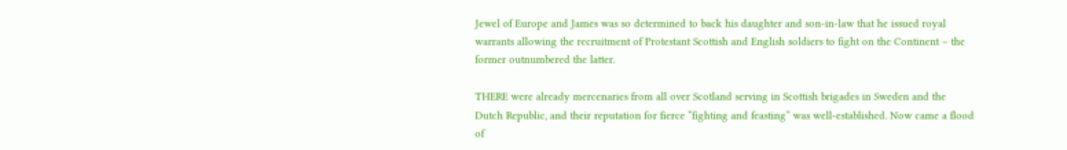Jewel of Europe and James was so determined to back his daughter and son-in-law that he issued royal warrants allowing the recruitment of Protestant Scottish and English soldiers to fight on the Continent – the former outnumbered the latter.

THERE were already mercenaries from all over Scotland serving in Scottish brigades in Sweden and the Dutch Republic, and their reputation for fierce “fighting and feasting” was well-established. Now came a flood of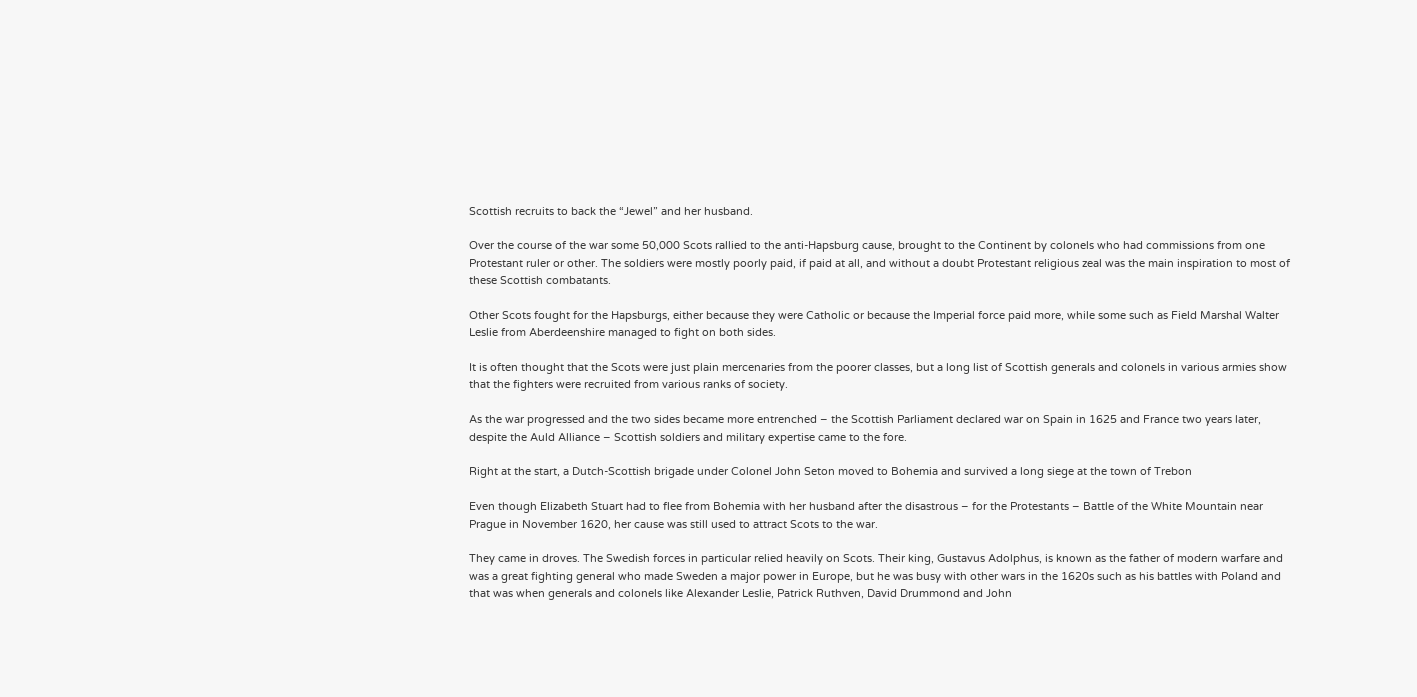Scottish recruits to back the “Jewel” and her husband.

Over the course of the war some 50,000 Scots rallied to the anti-Hapsburg cause, brought to the Continent by colonels who had commissions from one Protestant ruler or other. The soldiers were mostly poorly paid, if paid at all, and without a doubt Protestant religious zeal was the main inspiration to most of these Scottish combatants.

Other Scots fought for the Hapsburgs, either because they were Catholic or because the Imperial force paid more, while some such as Field Marshal Walter Leslie from Aberdeenshire managed to fight on both sides.

It is often thought that the Scots were just plain mercenaries from the poorer classes, but a long list of Scottish generals and colonels in various armies show that the fighters were recruited from various ranks of society.

As the war progressed and the two sides became more entrenched – the Scottish Parliament declared war on Spain in 1625 and France two years later, despite the Auld Alliance – Scottish soldiers and military expertise came to the fore.

Right at the start, a Dutch-Scottish brigade under Colonel John Seton moved to Bohemia and survived a long siege at the town of Trebon

Even though Elizabeth Stuart had to flee from Bohemia with her husband after the disastrous – for the Protestants – Battle of the White Mountain near Prague in November 1620, her cause was still used to attract Scots to the war.

They came in droves. The Swedish forces in particular relied heavily on Scots. Their king, Gustavus Adolphus, is known as the father of modern warfare and was a great fighting general who made Sweden a major power in Europe, but he was busy with other wars in the 1620s such as his battles with Poland and that was when generals and colonels like Alexander Leslie, Patrick Ruthven, David Drummond and John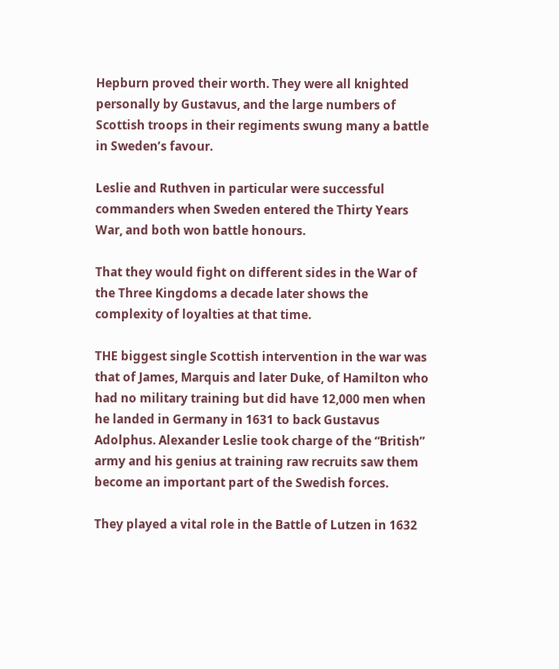Hepburn proved their worth. They were all knighted personally by Gustavus, and the large numbers of Scottish troops in their regiments swung many a battle in Sweden’s favour.

Leslie and Ruthven in particular were successful commanders when Sweden entered the Thirty Years War, and both won battle honours.

That they would fight on different sides in the War of the Three Kingdoms a decade later shows the complexity of loyalties at that time.

THE biggest single Scottish intervention in the war was that of James, Marquis and later Duke, of Hamilton who had no military training but did have 12,000 men when he landed in Germany in 1631 to back Gustavus Adolphus. Alexander Leslie took charge of the “British” army and his genius at training raw recruits saw them become an important part of the Swedish forces.

They played a vital role in the Battle of Lutzen in 1632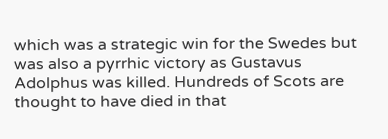which was a strategic win for the Swedes but was also a pyrrhic victory as Gustavus Adolphus was killed. Hundreds of Scots are thought to have died in that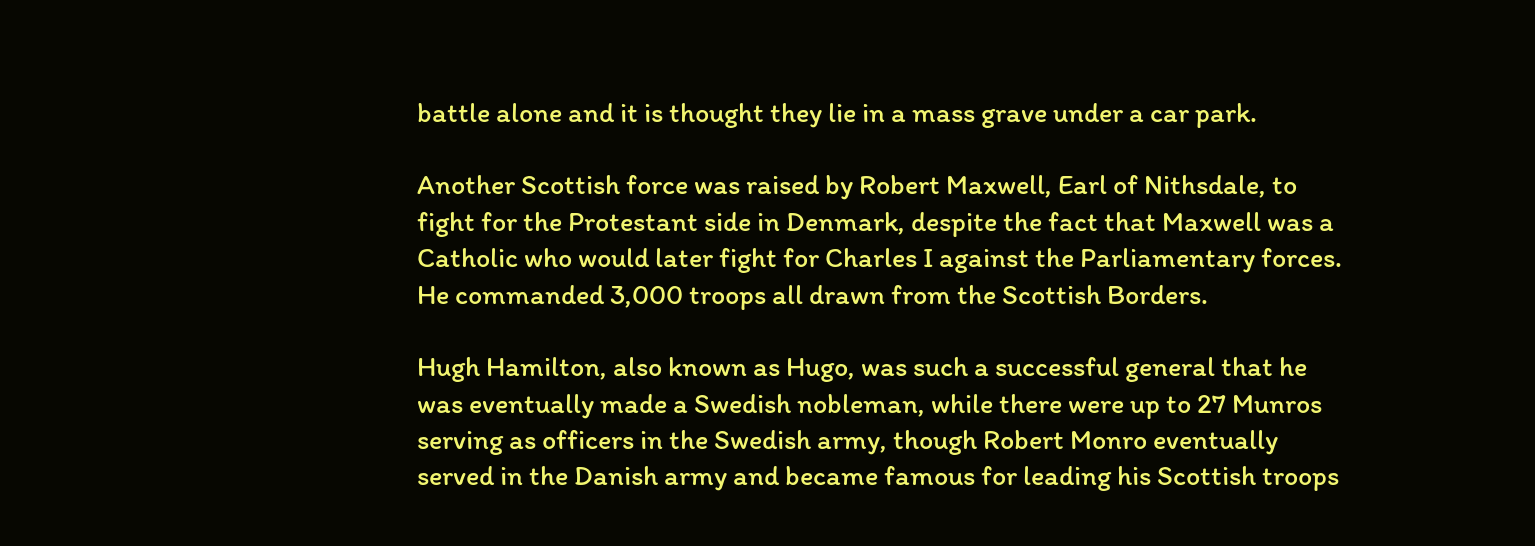battle alone and it is thought they lie in a mass grave under a car park.

Another Scottish force was raised by Robert Maxwell, Earl of Nithsdale, to fight for the Protestant side in Denmark, despite the fact that Maxwell was a Catholic who would later fight for Charles I against the Parliamentary forces. He commanded 3,000 troops all drawn from the Scottish Borders.

Hugh Hamilton, also known as Hugo, was such a successful general that he was eventually made a Swedish nobleman, while there were up to 27 Munros serving as officers in the Swedish army, though Robert Monro eventually served in the Danish army and became famous for leading his Scottish troops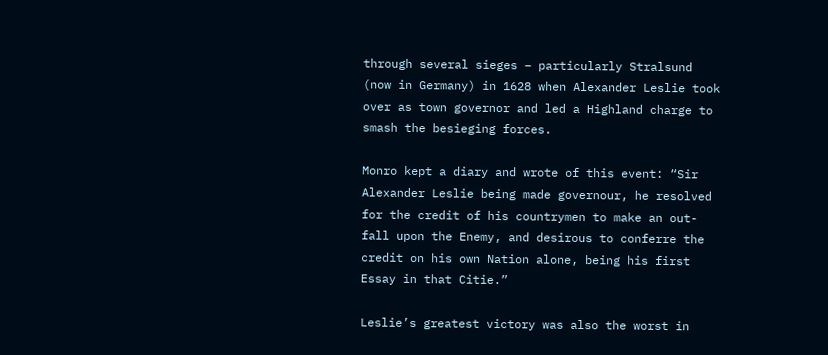through several sieges – particularly Stralsund (now in Germany) in 1628 when Alexander Leslie took over as town governor and led a Highland charge to smash the besieging forces.

Monro kept a diary and wrote of this event: “Sir Alexander Leslie being made governour, he resolved for the credit of his countrymen to make an out-fall upon the Enemy, and desirous to conferre the credit on his own Nation alone, being his first Essay in that Citie.”

Leslie’s greatest victory was also the worst in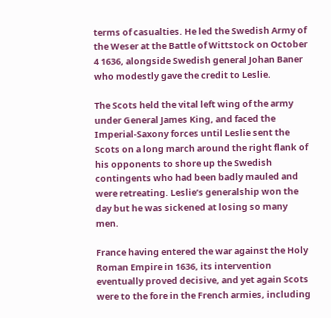terms of casualties. He led the Swedish Army of the Weser at the Battle of Wittstock on October 4 1636, alongside Swedish general Johan Baner who modestly gave the credit to Leslie.

The Scots held the vital left wing of the army under General James King, and faced the Imperial-Saxony forces until Leslie sent the Scots on a long march around the right flank of his opponents to shore up the Swedish contingents who had been badly mauled and were retreating. Leslie’s generalship won the day but he was sickened at losing so many men.

France having entered the war against the Holy Roman Empire in 1636, its intervention eventually proved decisive, and yet again Scots were to the fore in the French armies, including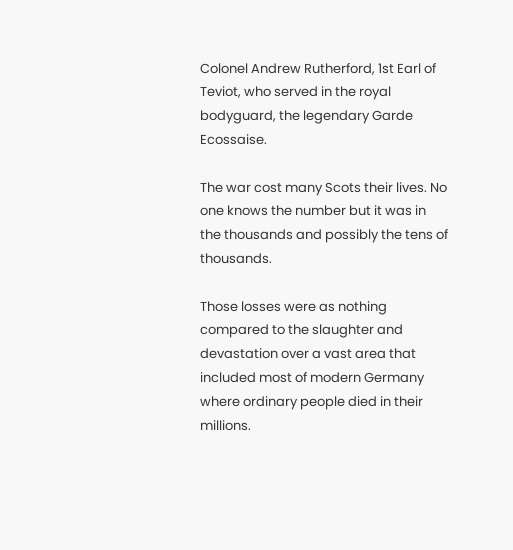Colonel Andrew Rutherford, 1st Earl of Teviot, who served in the royal bodyguard, the legendary Garde Ecossaise.

The war cost many Scots their lives. No one knows the number but it was in the thousands and possibly the tens of thousands.

Those losses were as nothing compared to the slaughter and devastation over a vast area that included most of modern Germany where ordinary people died in their millions.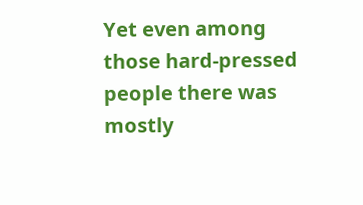Yet even among those hard-pressed people there was mostly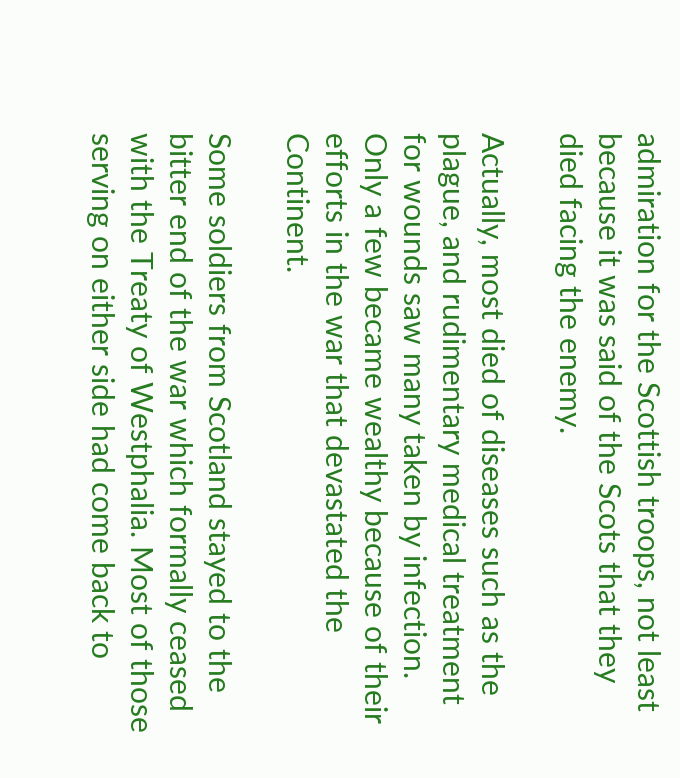admiration for the Scottish troops, not least because it was said of the Scots that they died facing the enemy.

Actually, most died of diseases such as the plague, and rudimentary medical treatment for wounds saw many taken by infection. Only a few became wealthy because of their efforts in the war that devastated the Continent.

Some soldiers from Scotland stayed to the bitter end of the war which formally ceased with the Treaty of Westphalia. Most of those serving on either side had come back to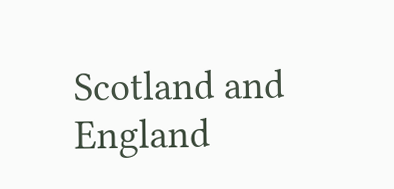Scotland and England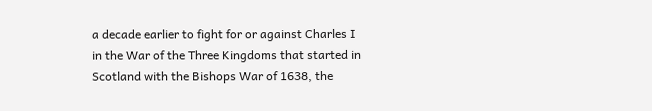a decade earlier to fight for or against Charles I in the War of the Three Kingdoms that started in Scotland with the Bishops War of 1638, the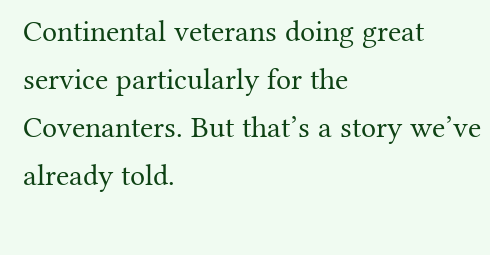Continental veterans doing great service particularly for the Covenanters. But that’s a story we’ve already told.